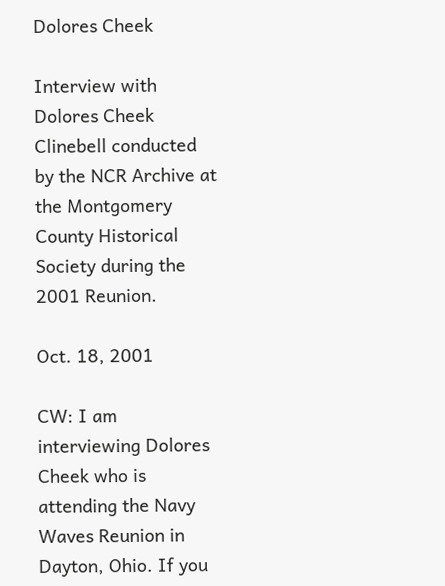Dolores Cheek

Interview with Dolores Cheek Clinebell conducted by the NCR Archive at the Montgomery County Historical Society during the 2001 Reunion.

Oct. 18, 2001

CW: I am interviewing Dolores Cheek who is attending the Navy Waves Reunion in Dayton, Ohio. If you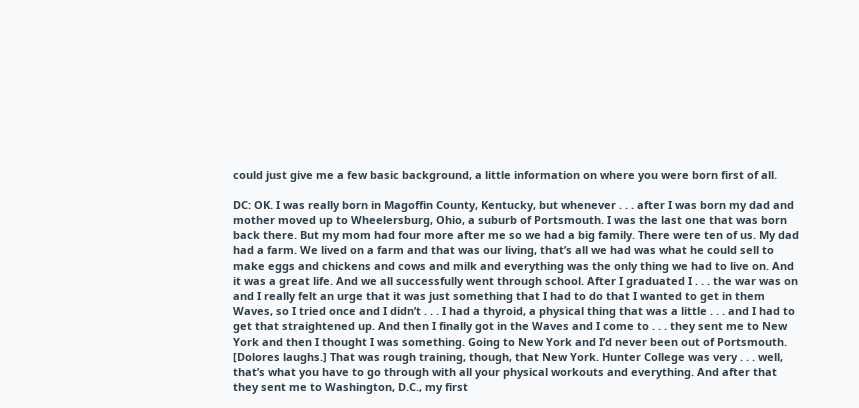could just give me a few basic background, a little information on where you were born first of all.

DC: OK. I was really born in Magoffin County, Kentucky, but whenever . . . after I was born my dad and mother moved up to Wheelersburg, Ohio, a suburb of Portsmouth. I was the last one that was born back there. But my mom had four more after me so we had a big family. There were ten of us. My dad had a farm. We lived on a farm and that was our living, that’s all we had was what he could sell to make eggs and chickens and cows and milk and everything was the only thing we had to live on. And it was a great life. And we all successfully went through school. After I graduated I . . . the war was on and I really felt an urge that it was just something that I had to do that I wanted to get in them Waves, so I tried once and I didn’t . . . I had a thyroid, a physical thing that was a little . . . and I had to get that straightened up. And then I finally got in the Waves and I come to . . . they sent me to New York and then I thought I was something. Going to New York and I’d never been out of Portsmouth. [Dolores laughs.] That was rough training, though, that New York. Hunter College was very . . . well, that’s what you have to go through with all your physical workouts and everything. And after that they sent me to Washington, D.C., my first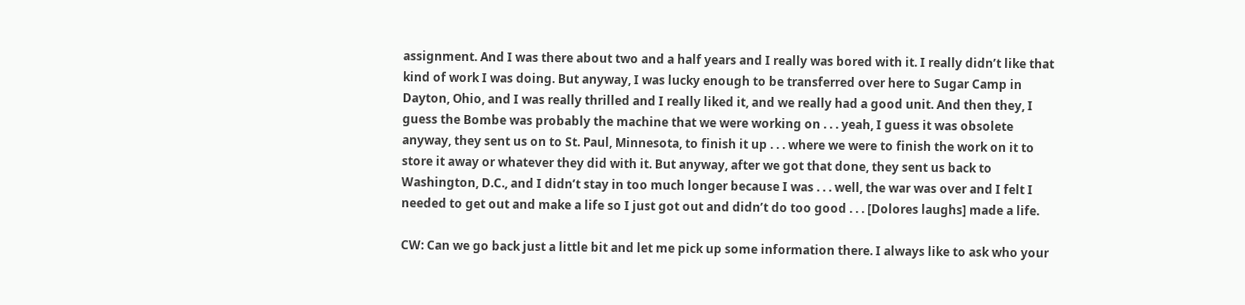assignment. And I was there about two and a half years and I really was bored with it. I really didn’t like that kind of work I was doing. But anyway, I was lucky enough to be transferred over here to Sugar Camp in Dayton, Ohio, and I was really thrilled and I really liked it, and we really had a good unit. And then they, I guess the Bombe was probably the machine that we were working on . . . yeah, I guess it was obsolete anyway, they sent us on to St. Paul, Minnesota, to finish it up . . . where we were to finish the work on it to store it away or whatever they did with it. But anyway, after we got that done, they sent us back to Washington, D.C., and I didn’t stay in too much longer because I was . . . well, the war was over and I felt I needed to get out and make a life so I just got out and didn’t do too good . . . [Dolores laughs] made a life.

CW: Can we go back just a little bit and let me pick up some information there. I always like to ask who your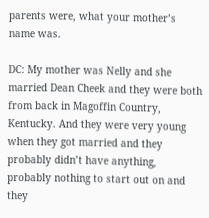parents were, what your mother’s name was.

DC: My mother was Nelly and she married Dean Cheek and they were both from back in Magoffin Country, Kentucky. And they were very young when they got married and they probably didn’t have anything, probably nothing to start out on and they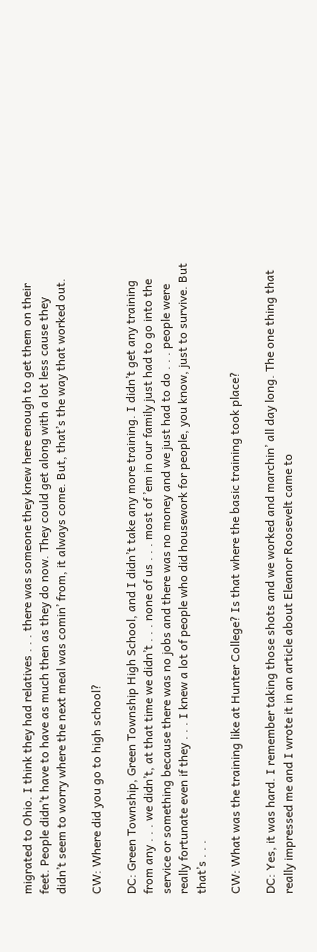migrated to Ohio. I think they had relatives . . . there was someone they knew here enough to get them on their feet. People didn’t have to have as much then as they do now. They could get along with a lot less cause they didn’t seem to worry where the next meal was comin’ from, it always come. But, that’s the way that worked out.

CW: Where did you go to high school?

DC: Green Township, Green Township High School, and I didn’t take any more training. I didn’t get any training from any . . . we didn’t, at that time we didn’t . . . none of us . . . most of ’em in our family just had to go into the service or something because there was no jobs and there was no money and we just had to do . . . people were really fortunate even if they . . . I knew a lot of people who did housework for people, you know, just to survive. But that’s . . .

CW: What was the training like at Hunter College? Is that where the basic training took place?

DC: Yes, it was hard. I remember taking those shots and we worked and marchin’ all day long. The one thing that really impressed me and I wrote it in an article about Eleanor Roosevelt came to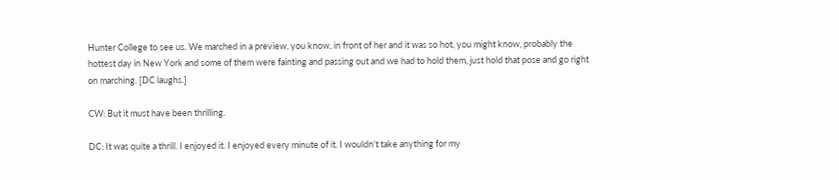Hunter College to see us. We marched in a preview, you know, in front of her and it was so hot, you might know, probably the hottest day in New York and some of them were fainting and passing out and we had to hold them, just hold that pose and go right on marching. [DC laughs.]

CW: But it must have been thrilling.

DC: It was quite a thrill. I enjoyed it. I enjoyed every minute of it. I wouldn’t take anything for my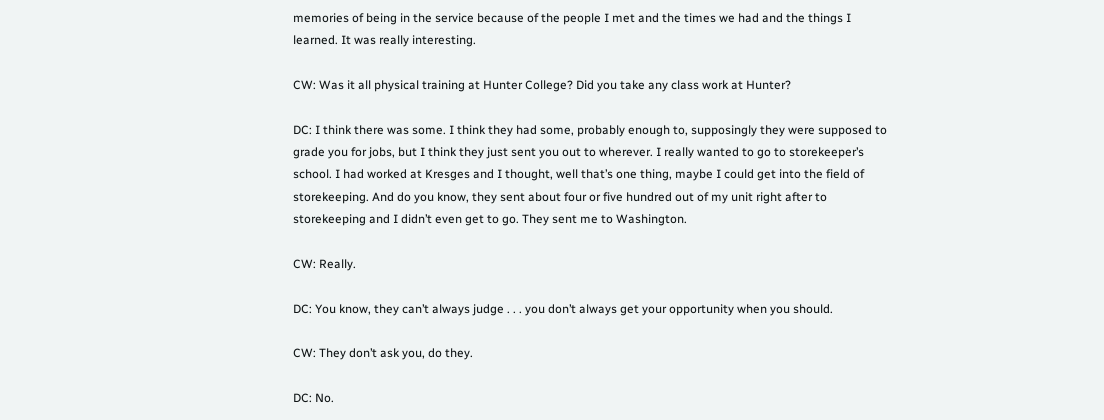memories of being in the service because of the people I met and the times we had and the things I learned. It was really interesting.

CW: Was it all physical training at Hunter College? Did you take any class work at Hunter?

DC: I think there was some. I think they had some, probably enough to, supposingly they were supposed to grade you for jobs, but I think they just sent you out to wherever. I really wanted to go to storekeeper’s school. I had worked at Kresges and I thought, well that’s one thing, maybe I could get into the field of storekeeping. And do you know, they sent about four or five hundred out of my unit right after to storekeeping and I didn’t even get to go. They sent me to Washington.

CW: Really.

DC: You know, they can’t always judge . . . you don’t always get your opportunity when you should.

CW: They don’t ask you, do they.

DC: No.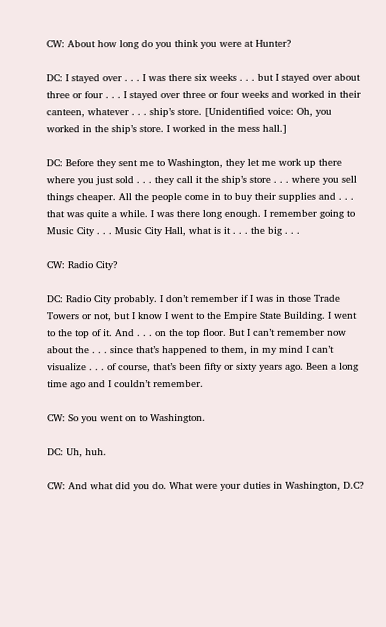CW: About how long do you think you were at Hunter?

DC: I stayed over . . . I was there six weeks . . . but I stayed over about three or four . . . I stayed over three or four weeks and worked in their canteen, whatever . . . ship’s store. [Unidentified voice: Oh, you worked in the ship’s store. I worked in the mess hall.]

DC: Before they sent me to Washington, they let me work up there where you just sold . . . they call it the ship’s store . . . where you sell things cheaper. All the people come in to buy their supplies and . . . that was quite a while. I was there long enough. I remember going to Music City . . . Music City Hall, what is it . . . the big . . .

CW: Radio City?

DC: Radio City probably. I don’t remember if I was in those Trade Towers or not, but I know I went to the Empire State Building. I went to the top of it. And . . . on the top floor. But I can’t remember now about the . . . since that’s happened to them, in my mind I can’t visualize . . . of course, that’s been fifty or sixty years ago. Been a long time ago and I couldn’t remember.

CW: So you went on to Washington.

DC: Uh, huh.

CW: And what did you do. What were your duties in Washington, D.C?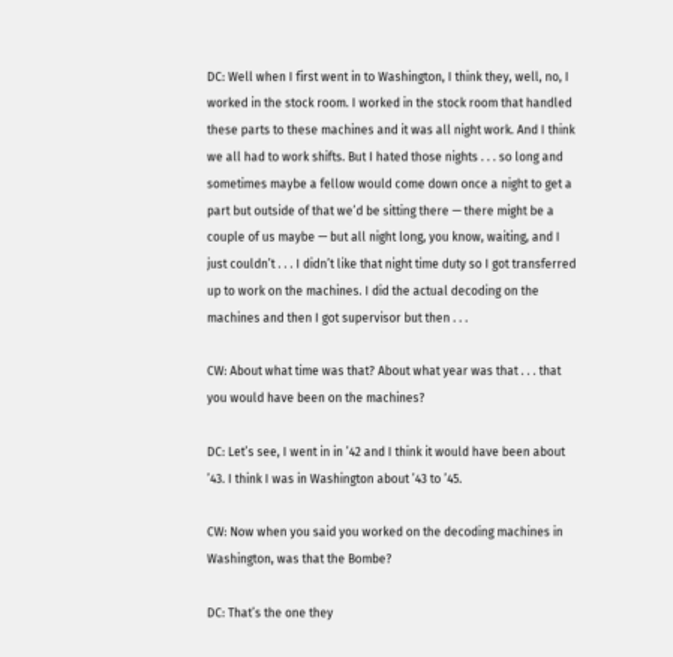DC: Well when I first went in to Washington, I think they, well, no, I worked in the stock room. I worked in the stock room that handled these parts to these machines and it was all night work. And I think we all had to work shifts. But I hated those nights . . . so long and sometimes maybe a fellow would come down once a night to get a part but outside of that we’d be sitting there — there might be a couple of us maybe — but all night long, you know, waiting, and I just couldn’t . . . I didn’t like that night time duty so I got transferred up to work on the machines. I did the actual decoding on the machines and then I got supervisor but then . . .

CW: About what time was that? About what year was that . . . that you would have been on the machines?

DC: Let’s see, I went in in ’42 and I think it would have been about ’43. I think I was in Washington about ’43 to ’45.

CW: Now when you said you worked on the decoding machines in Washington, was that the Bombe?

DC: That’s the one they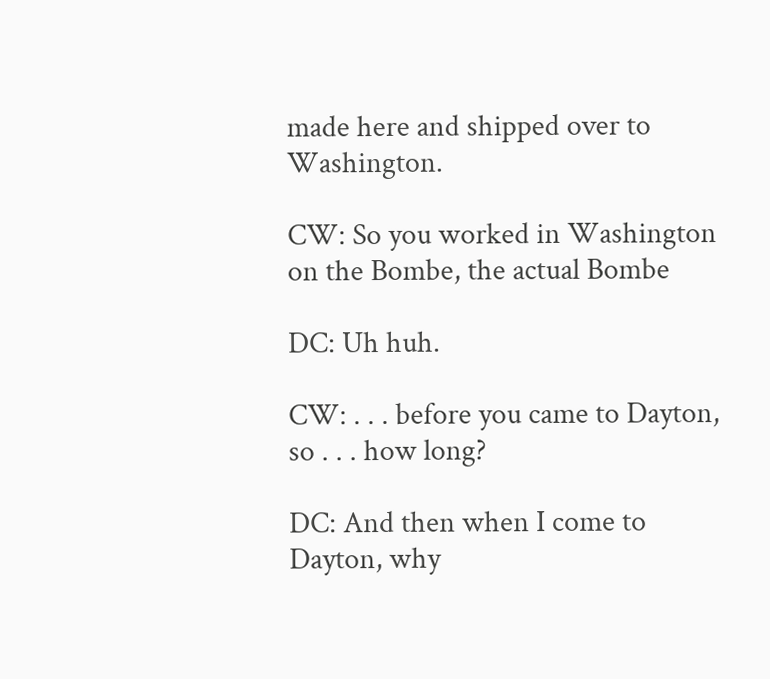made here and shipped over to Washington.

CW: So you worked in Washington on the Bombe, the actual Bombe

DC: Uh huh.

CW: . . . before you came to Dayton, so . . . how long?

DC: And then when I come to Dayton, why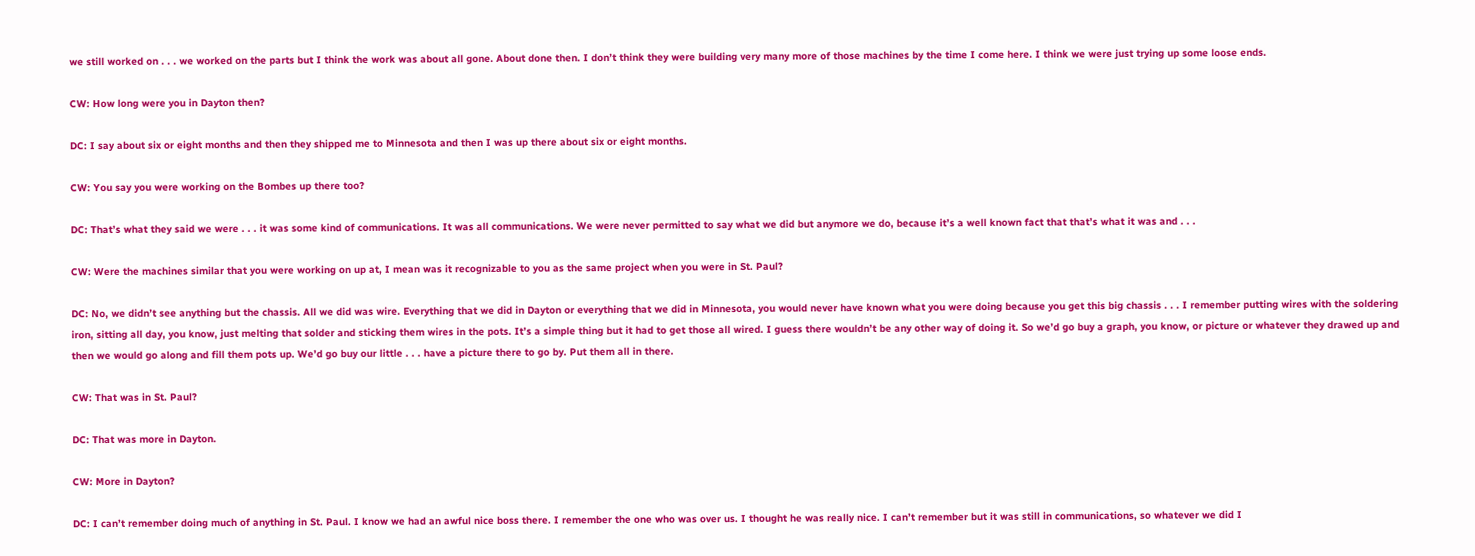we still worked on . . . we worked on the parts but I think the work was about all gone. About done then. I don’t think they were building very many more of those machines by the time I come here. I think we were just trying up some loose ends.

CW: How long were you in Dayton then?

DC: I say about six or eight months and then they shipped me to Minnesota and then I was up there about six or eight months.

CW: You say you were working on the Bombes up there too?

DC: That’s what they said we were . . . it was some kind of communications. It was all communications. We were never permitted to say what we did but anymore we do, because it’s a well known fact that that’s what it was and . . .

CW: Were the machines similar that you were working on up at, I mean was it recognizable to you as the same project when you were in St. Paul?

DC: No, we didn’t see anything but the chassis. All we did was wire. Everything that we did in Dayton or everything that we did in Minnesota, you would never have known what you were doing because you get this big chassis . . . I remember putting wires with the soldering iron, sitting all day, you know, just melting that solder and sticking them wires in the pots. It’s a simple thing but it had to get those all wired. I guess there wouldn’t be any other way of doing it. So we’d go buy a graph, you know, or picture or whatever they drawed up and then we would go along and fill them pots up. We’d go buy our little . . . have a picture there to go by. Put them all in there.

CW: That was in St. Paul?

DC: That was more in Dayton.

CW: More in Dayton?

DC: I can’t remember doing much of anything in St. Paul. I know we had an awful nice boss there. I remember the one who was over us. I thought he was really nice. I can’t remember but it was still in communications, so whatever we did I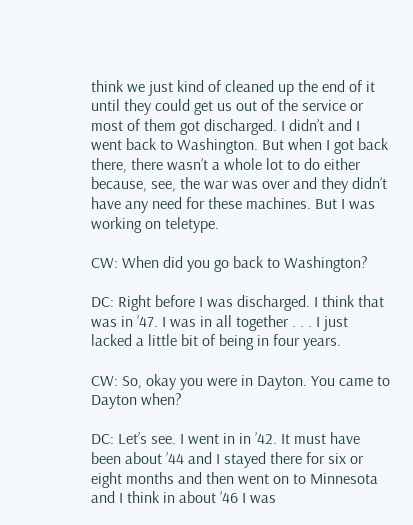think we just kind of cleaned up the end of it until they could get us out of the service or most of them got discharged. I didn’t and I went back to Washington. But when I got back there, there wasn’t a whole lot to do either because, see, the war was over and they didn’t have any need for these machines. But I was working on teletype.

CW: When did you go back to Washington?

DC: Right before I was discharged. I think that was in ’47. I was in all together . . . I just lacked a little bit of being in four years.

CW: So, okay you were in Dayton. You came to Dayton when?

DC: Let’s see. I went in in ’42. It must have been about ’44 and I stayed there for six or eight months and then went on to Minnesota and I think in about ’46 I was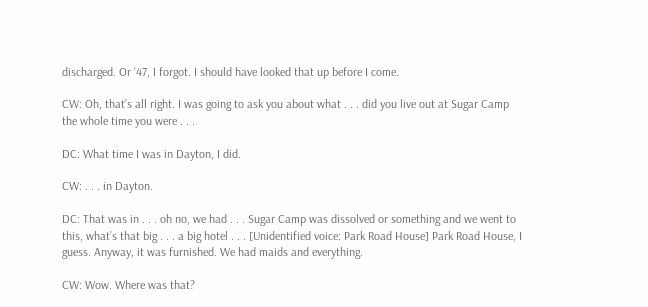discharged. Or ’47, I forgot. I should have looked that up before I come.

CW: Oh, that’s all right. I was going to ask you about what . . . did you live out at Sugar Camp the whole time you were . . .

DC: What time I was in Dayton, I did.

CW: . . . in Dayton.

DC: That was in . . . oh no, we had . . . Sugar Camp was dissolved or something and we went to this, what’s that big . . . a big hotel . . . [Unidentified voice: Park Road House] Park Road House, I guess. Anyway, it was furnished. We had maids and everything.

CW: Wow. Where was that?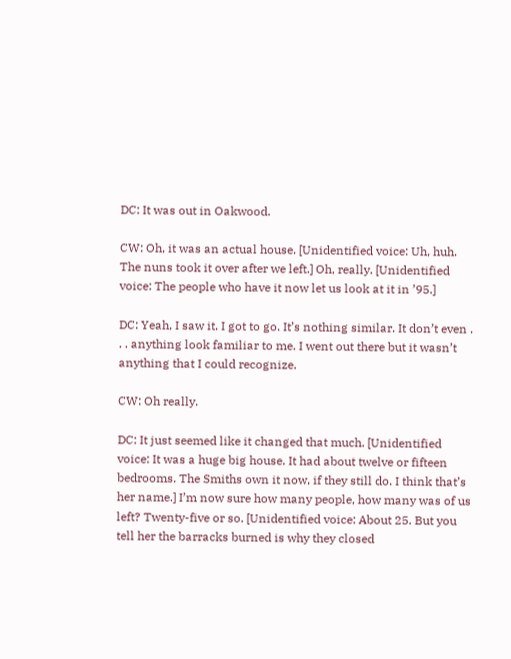DC: It was out in Oakwood.

CW: Oh, it was an actual house. [Unidentified voice: Uh, huh. The nuns took it over after we left.] Oh, really. [Unidentified voice: The people who have it now let us look at it in ’95.]

DC: Yeah, I saw it. I got to go. It’s nothing similar. It don’t even . . . anything look familiar to me. I went out there but it wasn’t anything that I could recognize.

CW: Oh really.

DC: It just seemed like it changed that much. [Unidentified voice: It was a huge big house. It had about twelve or fifteen bedrooms. The Smiths own it now, if they still do. I think that’s her name.] I’m now sure how many people, how many was of us left? Twenty-five or so. [Unidentified voice: About 25. But you tell her the barracks burned is why they closed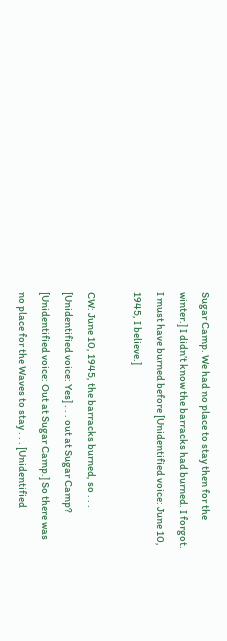Sugar Camp. We had no place to stay then for the winter.] I didn’t know the barracks had burned. I forgot. I must have burned before [Unidentified voice: June 10, 1945, I believe.]

CW: June 10, 1945, the barracks burned, so . . . [Unidentified voice: Yes] . . . out at Sugar Camp? [Unidentified voice: Out at Sugar Camp.] So there was no place for the Waves to stay . . . [Unidentified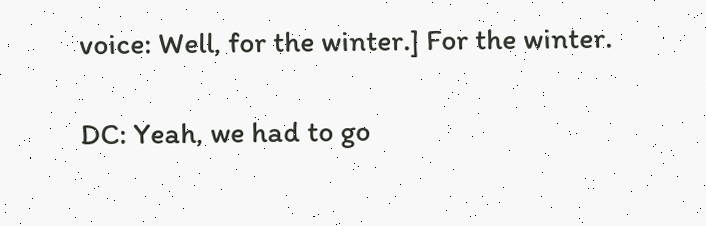voice: Well, for the winter.] For the winter.

DC: Yeah, we had to go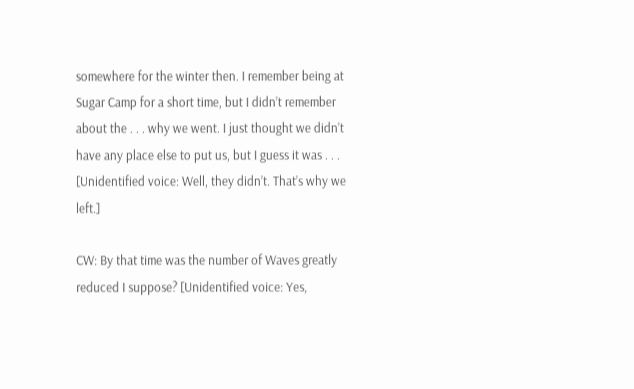somewhere for the winter then. I remember being at Sugar Camp for a short time, but I didn’t remember about the . . . why we went. I just thought we didn’t have any place else to put us, but I guess it was . . . [Unidentified voice: Well, they didn’t. That’s why we left.]

CW: By that time was the number of Waves greatly reduced I suppose? [Unidentified voice: Yes,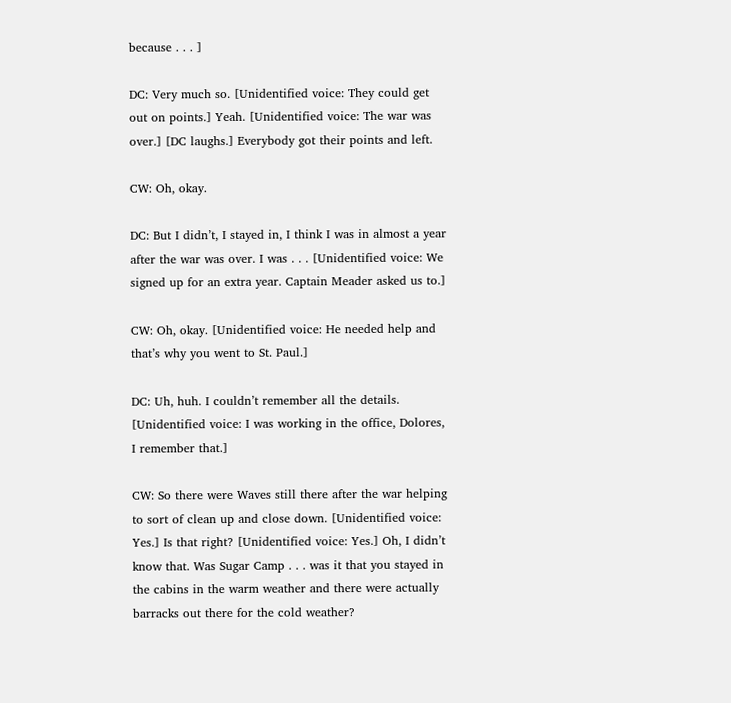because . . . ]

DC: Very much so. [Unidentified voice: They could get out on points.] Yeah. [Unidentified voice: The war was over.] [DC laughs.] Everybody got their points and left.

CW: Oh, okay.

DC: But I didn’t, I stayed in, I think I was in almost a year after the war was over. I was . . . [Unidentified voice: We signed up for an extra year. Captain Meader asked us to.]

CW: Oh, okay. [Unidentified voice: He needed help and that’s why you went to St. Paul.]

DC: Uh, huh. I couldn’t remember all the details. [Unidentified voice: I was working in the office, Dolores, I remember that.]

CW: So there were Waves still there after the war helping to sort of clean up and close down. [Unidentified voice: Yes.] Is that right? [Unidentified voice: Yes.] Oh, I didn’t know that. Was Sugar Camp . . . was it that you stayed in the cabins in the warm weather and there were actually barracks out there for the cold weather?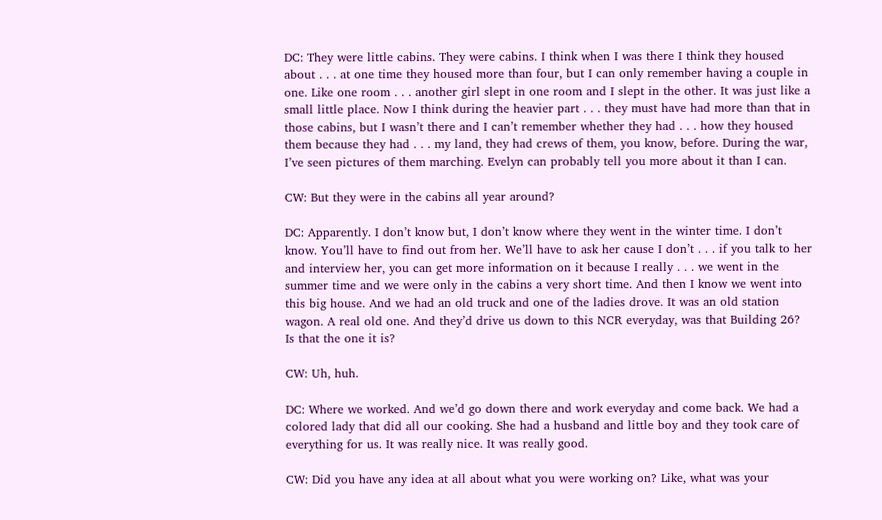DC: They were little cabins. They were cabins. I think when I was there I think they housed about . . . at one time they housed more than four, but I can only remember having a couple in one. Like one room . . . another girl slept in one room and I slept in the other. It was just like a small little place. Now I think during the heavier part . . . they must have had more than that in those cabins, but I wasn’t there and I can’t remember whether they had . . . how they housed them because they had . . . my land, they had crews of them, you know, before. During the war, I’ve seen pictures of them marching. Evelyn can probably tell you more about it than I can.

CW: But they were in the cabins all year around?

DC: Apparently. I don’t know but, I don’t know where they went in the winter time. I don’t know. You’ll have to find out from her. We’ll have to ask her cause I don’t . . . if you talk to her and interview her, you can get more information on it because I really . . . we went in the summer time and we were only in the cabins a very short time. And then I know we went into this big house. And we had an old truck and one of the ladies drove. It was an old station wagon. A real old one. And they’d drive us down to this NCR everyday, was that Building 26? Is that the one it is?

CW: Uh, huh.

DC: Where we worked. And we’d go down there and work everyday and come back. We had a colored lady that did all our cooking. She had a husband and little boy and they took care of everything for us. It was really nice. It was really good.

CW: Did you have any idea at all about what you were working on? Like, what was your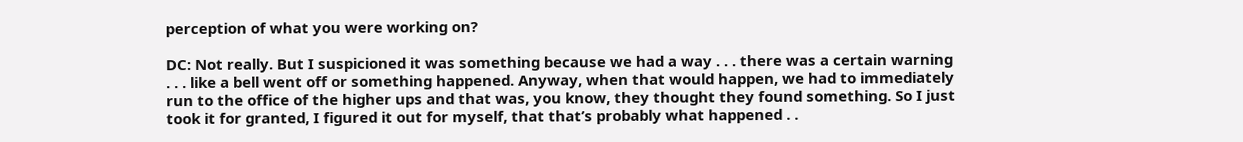perception of what you were working on?

DC: Not really. But I suspicioned it was something because we had a way . . . there was a certain warning . . . like a bell went off or something happened. Anyway, when that would happen, we had to immediately run to the office of the higher ups and that was, you know, they thought they found something. So I just took it for granted, I figured it out for myself, that that’s probably what happened . .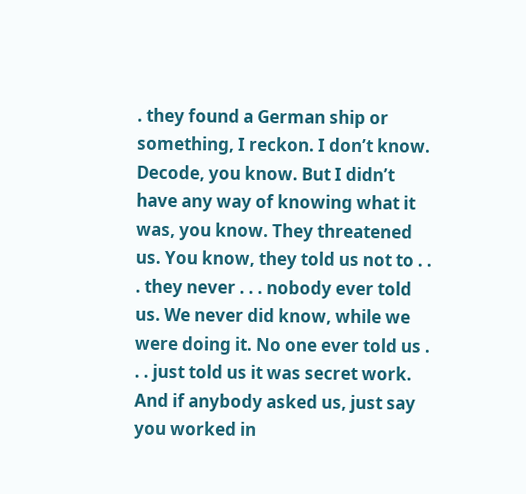. they found a German ship or something, I reckon. I don’t know. Decode, you know. But I didn’t have any way of knowing what it was, you know. They threatened us. You know, they told us not to . . . they never . . . nobody ever told us. We never did know, while we were doing it. No one ever told us . . . just told us it was secret work. And if anybody asked us, just say you worked in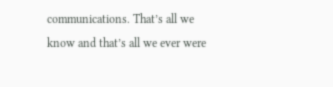communications. That’s all we know and that’s all we ever were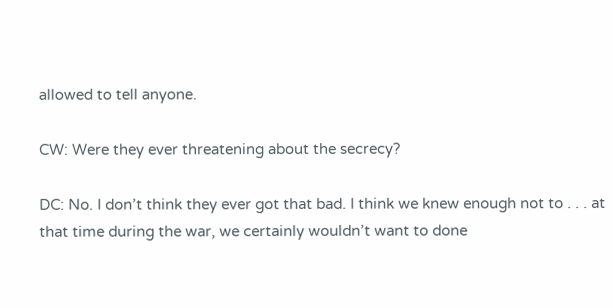allowed to tell anyone.

CW: Were they ever threatening about the secrecy?

DC: No. I don’t think they ever got that bad. I think we knew enough not to . . . at that time during the war, we certainly wouldn’t want to done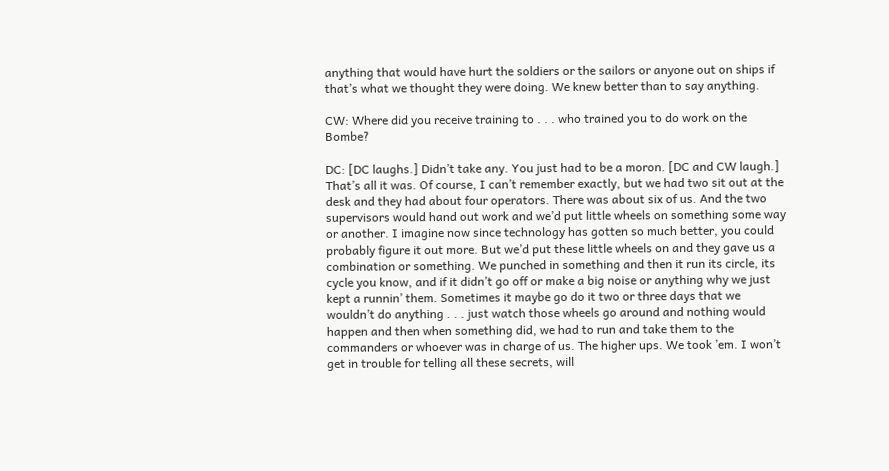anything that would have hurt the soldiers or the sailors or anyone out on ships if that’s what we thought they were doing. We knew better than to say anything.

CW: Where did you receive training to . . . who trained you to do work on the Bombe?

DC: [DC laughs.] Didn’t take any. You just had to be a moron. [DC and CW laugh.] That’s all it was. Of course, I can’t remember exactly, but we had two sit out at the desk and they had about four operators. There was about six of us. And the two supervisors would hand out work and we’d put little wheels on something some way or another. I imagine now since technology has gotten so much better, you could probably figure it out more. But we’d put these little wheels on and they gave us a combination or something. We punched in something and then it run its circle, its cycle you know, and if it didn’t go off or make a big noise or anything why we just kept a runnin’ them. Sometimes it maybe go do it two or three days that we wouldn’t do anything . . . just watch those wheels go around and nothing would happen and then when something did, we had to run and take them to the commanders or whoever was in charge of us. The higher ups. We took ’em. I won’t get in trouble for telling all these secrets, will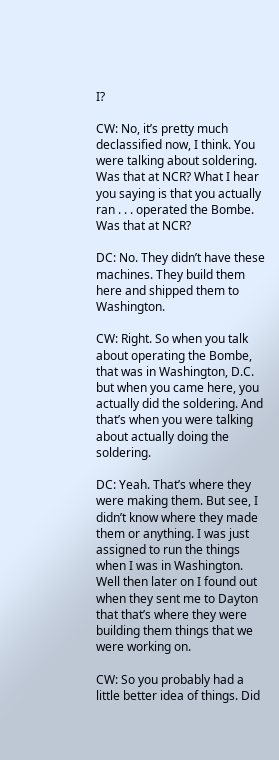I?

CW: No, it’s pretty much declassified now, I think. You were talking about soldering. Was that at NCR? What I hear you saying is that you actually ran . . . operated the Bombe. Was that at NCR?

DC: No. They didn’t have these machines. They build them here and shipped them to Washington.

CW: Right. So when you talk about operating the Bombe, that was in Washington, D.C. but when you came here, you actually did the soldering. And that’s when you were talking about actually doing the soldering.

DC: Yeah. That’s where they were making them. But see, I didn’t know where they made them or anything. I was just assigned to run the things when I was in Washington. Well then later on I found out when they sent me to Dayton that that’s where they were building them things that we were working on.

CW: So you probably had a little better idea of things. Did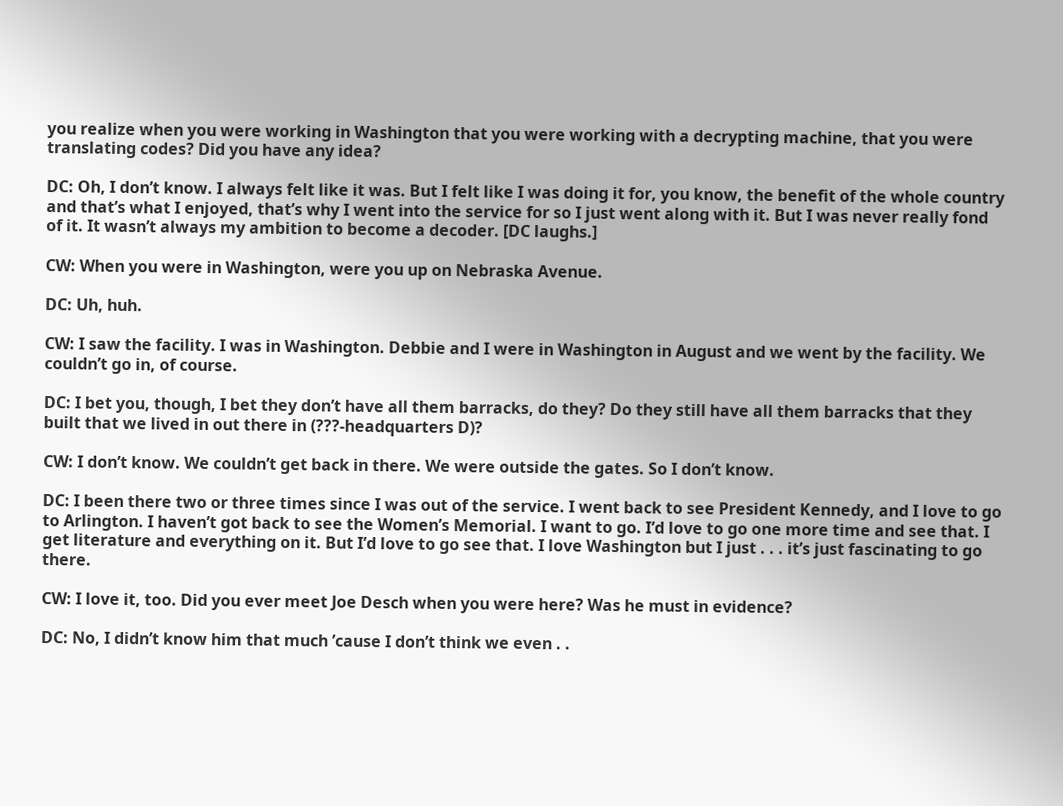you realize when you were working in Washington that you were working with a decrypting machine, that you were translating codes? Did you have any idea?

DC: Oh, I don’t know. I always felt like it was. But I felt like I was doing it for, you know, the benefit of the whole country and that’s what I enjoyed, that’s why I went into the service for so I just went along with it. But I was never really fond of it. It wasn’t always my ambition to become a decoder. [DC laughs.]

CW: When you were in Washington, were you up on Nebraska Avenue.

DC: Uh, huh.

CW: I saw the facility. I was in Washington. Debbie and I were in Washington in August and we went by the facility. We couldn’t go in, of course.

DC: I bet you, though, I bet they don’t have all them barracks, do they? Do they still have all them barracks that they built that we lived in out there in (???-headquarters D)?

CW: I don’t know. We couldn’t get back in there. We were outside the gates. So I don’t know.

DC: I been there two or three times since I was out of the service. I went back to see President Kennedy, and I love to go to Arlington. I haven’t got back to see the Women’s Memorial. I want to go. I’d love to go one more time and see that. I get literature and everything on it. But I’d love to go see that. I love Washington but I just . . . it’s just fascinating to go there.

CW: I love it, too. Did you ever meet Joe Desch when you were here? Was he must in evidence?

DC: No, I didn’t know him that much ’cause I don’t think we even . .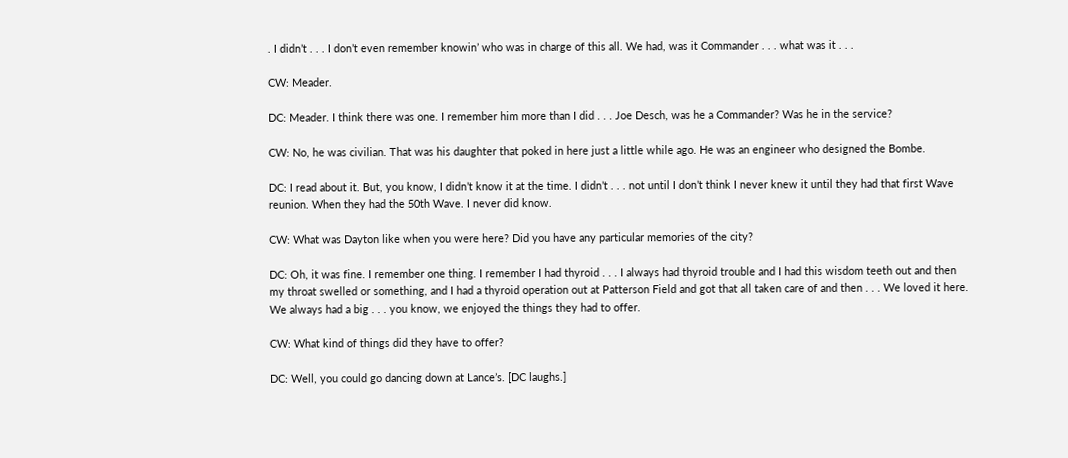. I didn’t . . . I don’t even remember knowin’ who was in charge of this all. We had, was it Commander . . . what was it . . .

CW: Meader.

DC: Meader. I think there was one. I remember him more than I did . . . Joe Desch, was he a Commander? Was he in the service?

CW: No, he was civilian. That was his daughter that poked in here just a little while ago. He was an engineer who designed the Bombe.

DC: I read about it. But, you know, I didn’t know it at the time. I didn’t . . . not until I don’t think I never knew it until they had that first Wave reunion. When they had the 50th Wave. I never did know.

CW: What was Dayton like when you were here? Did you have any particular memories of the city?

DC: Oh, it was fine. I remember one thing. I remember I had thyroid . . . I always had thyroid trouble and I had this wisdom teeth out and then my throat swelled or something, and I had a thyroid operation out at Patterson Field and got that all taken care of and then . . . We loved it here. We always had a big . . . you know, we enjoyed the things they had to offer.

CW: What kind of things did they have to offer?

DC: Well, you could go dancing down at Lance’s. [DC laughs.]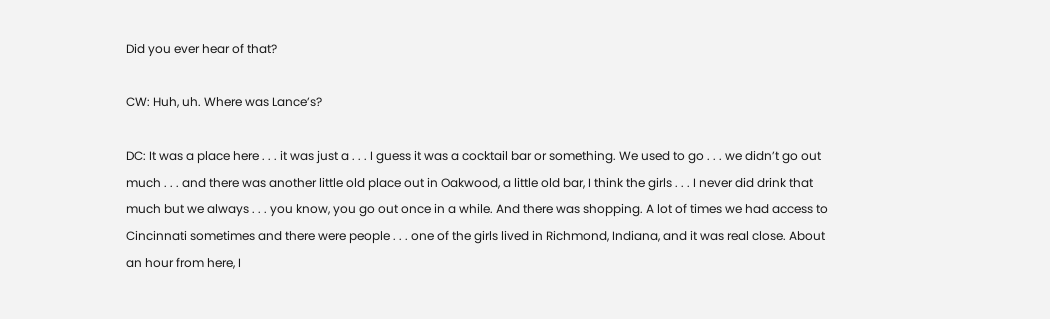Did you ever hear of that?

CW: Huh, uh. Where was Lance’s?

DC: It was a place here . . . it was just a . . . I guess it was a cocktail bar or something. We used to go . . . we didn’t go out much . . . and there was another little old place out in Oakwood, a little old bar, I think the girls . . . I never did drink that much but we always . . . you know, you go out once in a while. And there was shopping. A lot of times we had access to Cincinnati sometimes and there were people . . . one of the girls lived in Richmond, Indiana, and it was real close. About an hour from here, I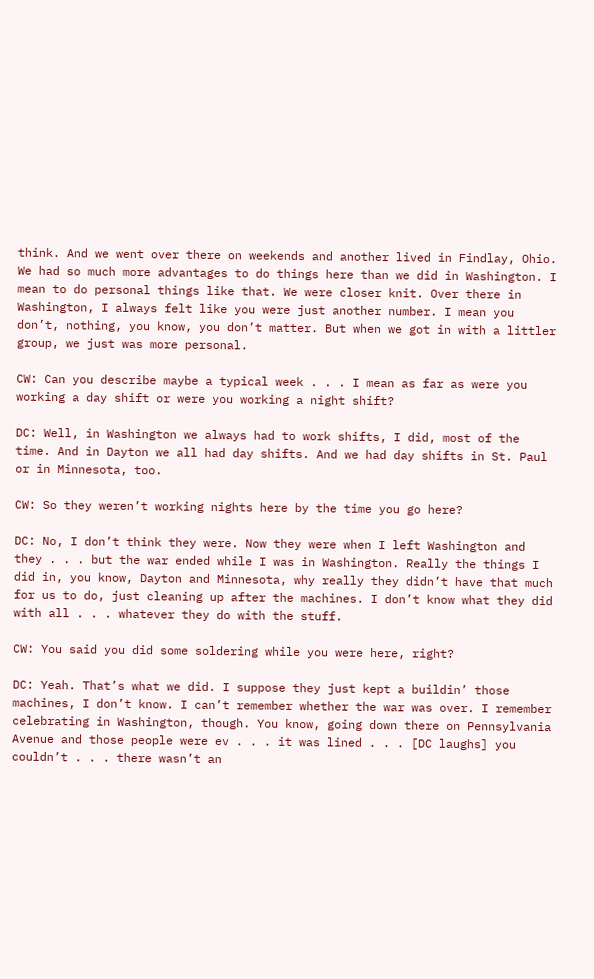think. And we went over there on weekends and another lived in Findlay, Ohio. We had so much more advantages to do things here than we did in Washington. I mean to do personal things like that. We were closer knit. Over there in Washington, I always felt like you were just another number. I mean you don’t, nothing, you know, you don’t matter. But when we got in with a littler group, we just was more personal.

CW: Can you describe maybe a typical week . . . I mean as far as were you working a day shift or were you working a night shift?

DC: Well, in Washington we always had to work shifts, I did, most of the time. And in Dayton we all had day shifts. And we had day shifts in St. Paul or in Minnesota, too.

CW: So they weren’t working nights here by the time you go here?

DC: No, I don’t think they were. Now they were when I left Washington and they . . . but the war ended while I was in Washington. Really the things I did in, you know, Dayton and Minnesota, why really they didn’t have that much for us to do, just cleaning up after the machines. I don’t know what they did with all . . . whatever they do with the stuff.

CW: You said you did some soldering while you were here, right?

DC: Yeah. That’s what we did. I suppose they just kept a buildin’ those machines, I don’t know. I can’t remember whether the war was over. I remember celebrating in Washington, though. You know, going down there on Pennsylvania Avenue and those people were ev . . . it was lined . . . [DC laughs] you couldn’t . . . there wasn’t an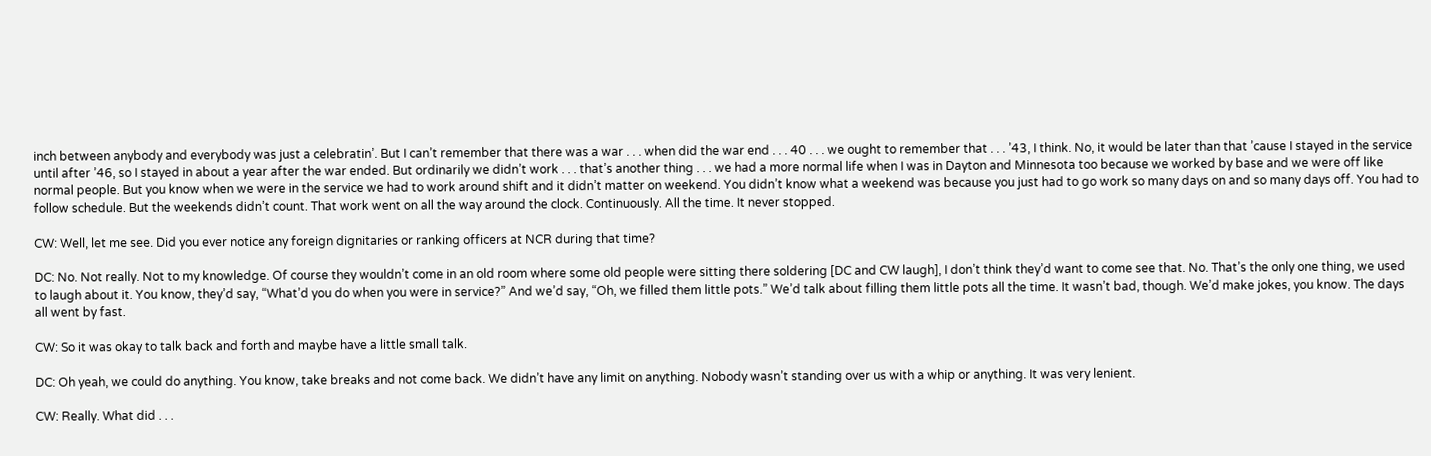inch between anybody and everybody was just a celebratin’. But I can’t remember that there was a war . . . when did the war end . . . 40 . . . we ought to remember that . . . ’43, I think. No, it would be later than that ’cause I stayed in the service until after ’46, so I stayed in about a year after the war ended. But ordinarily we didn’t work . . . that’s another thing . . . we had a more normal life when I was in Dayton and Minnesota too because we worked by base and we were off like normal people. But you know when we were in the service we had to work around shift and it didn’t matter on weekend. You didn’t know what a weekend was because you just had to go work so many days on and so many days off. You had to follow schedule. But the weekends didn’t count. That work went on all the way around the clock. Continuously. All the time. It never stopped.

CW: Well, let me see. Did you ever notice any foreign dignitaries or ranking officers at NCR during that time?

DC: No. Not really. Not to my knowledge. Of course they wouldn’t come in an old room where some old people were sitting there soldering [DC and CW laugh], I don’t think they’d want to come see that. No. That’s the only one thing, we used to laugh about it. You know, they’d say, “What’d you do when you were in service?” And we’d say, “Oh, we filled them little pots.” We’d talk about filling them little pots all the time. It wasn’t bad, though. We’d make jokes, you know. The days all went by fast.

CW: So it was okay to talk back and forth and maybe have a little small talk.

DC: Oh yeah, we could do anything. You know, take breaks and not come back. We didn’t have any limit on anything. Nobody wasn’t standing over us with a whip or anything. It was very lenient.

CW: Really. What did . . .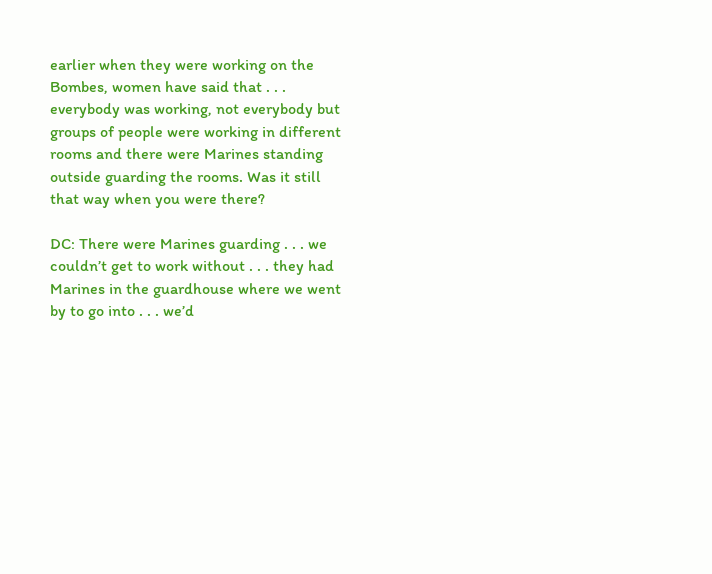earlier when they were working on the Bombes, women have said that . . . everybody was working, not everybody but groups of people were working in different rooms and there were Marines standing outside guarding the rooms. Was it still that way when you were there?

DC: There were Marines guarding . . . we couldn’t get to work without . . . they had Marines in the guardhouse where we went by to go into . . . we’d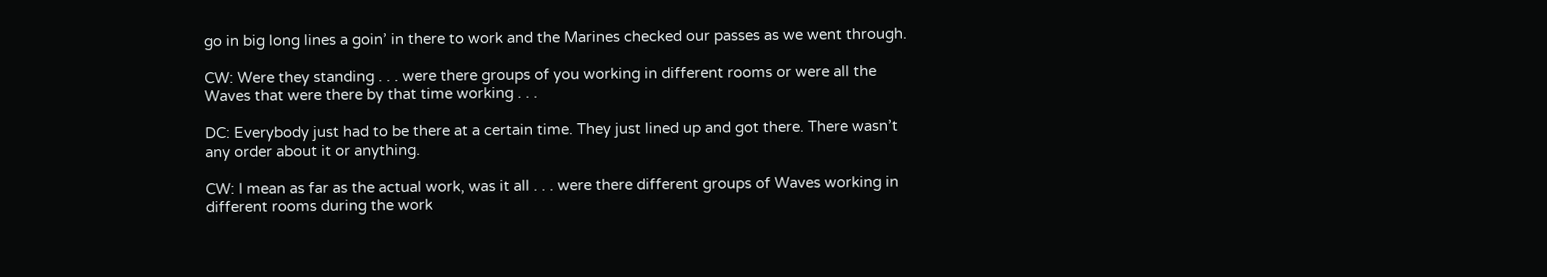go in big long lines a goin’ in there to work and the Marines checked our passes as we went through.

CW: Were they standing . . . were there groups of you working in different rooms or were all the Waves that were there by that time working . . .

DC: Everybody just had to be there at a certain time. They just lined up and got there. There wasn’t any order about it or anything.

CW: I mean as far as the actual work, was it all . . . were there different groups of Waves working in different rooms during the work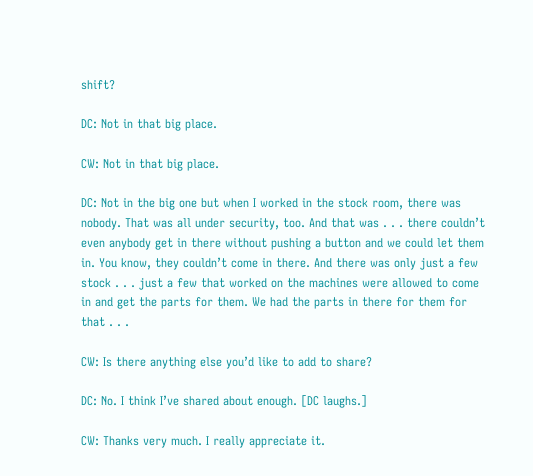shift?

DC: Not in that big place.

CW: Not in that big place.

DC: Not in the big one but when I worked in the stock room, there was nobody. That was all under security, too. And that was . . . there couldn’t even anybody get in there without pushing a button and we could let them in. You know, they couldn’t come in there. And there was only just a few stock . . . just a few that worked on the machines were allowed to come in and get the parts for them. We had the parts in there for them for that . . .

CW: Is there anything else you’d like to add to share?

DC: No. I think I’ve shared about enough. [DC laughs.]

CW: Thanks very much. I really appreciate it.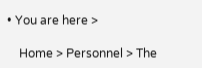• You are here >

    Home > Personnel > The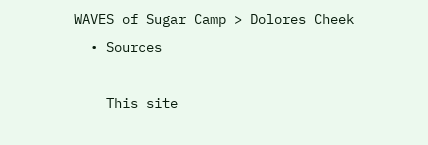WAVES of Sugar Camp > Dolores Cheek
  • Sources

    This site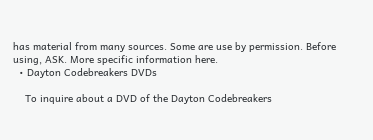has material from many sources. Some are use by permission. Before using, ASK. More specific information here.
  • Dayton Codebreakers DVDs

    To inquire about a DVD of the Dayton Codebreakers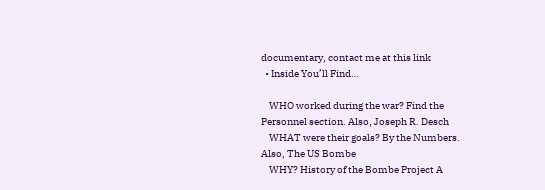documentary, contact me at this link
  • Inside You’ll Find…

    WHO worked during the war? Find the Personnel section. Also, Joseph R. Desch
    WHAT were their goals? By the Numbers. Also, The US Bombe
    WHY? History of the Bombe Project A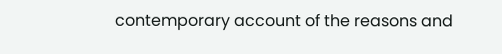contemporary account of the reasons and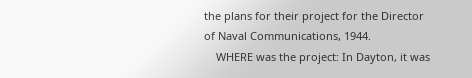the plans for their project for the Director of Naval Communications, 1944.
    WHERE was the project: In Dayton, it was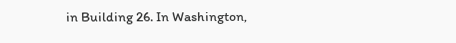in Building 26. In Washington,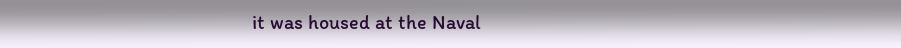it was housed at the Naval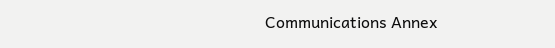Communications Annex